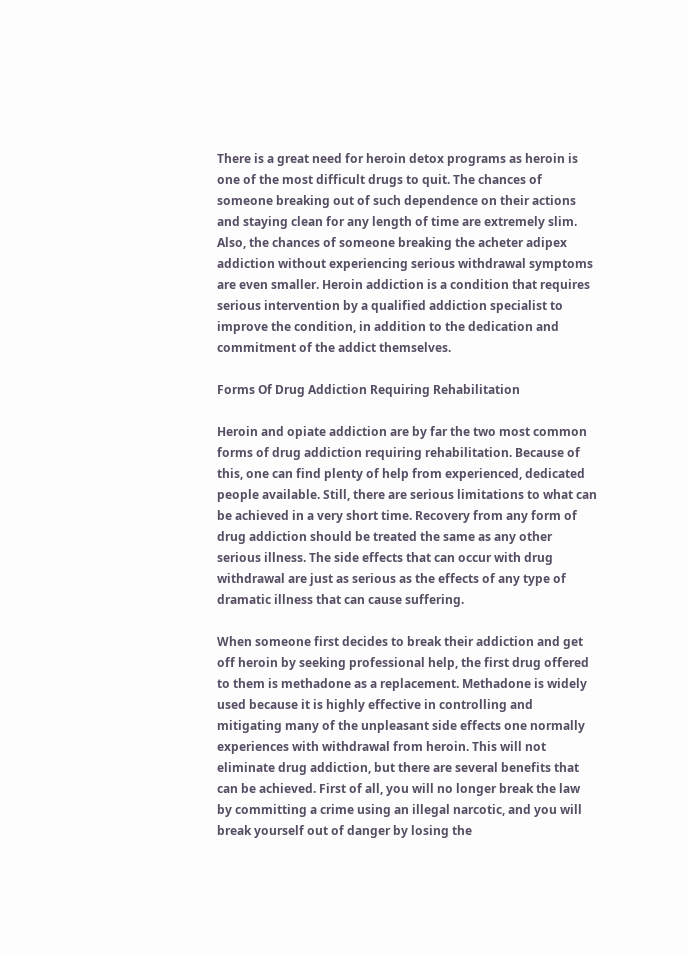There is a great need for heroin detox programs as heroin is one of the most difficult drugs to quit. The chances of someone breaking out of such dependence on their actions and staying clean for any length of time are extremely slim. Also, the chances of someone breaking the acheter adipex addiction without experiencing serious withdrawal symptoms are even smaller. Heroin addiction is a condition that requires serious intervention by a qualified addiction specialist to improve the condition, in addition to the dedication and commitment of the addict themselves.

Forms Of Drug Addiction Requiring Rehabilitation

Heroin and opiate addiction are by far the two most common forms of drug addiction requiring rehabilitation. Because of this, one can find plenty of help from experienced, dedicated people available. Still, there are serious limitations to what can be achieved in a very short time. Recovery from any form of drug addiction should be treated the same as any other serious illness. The side effects that can occur with drug withdrawal are just as serious as the effects of any type of dramatic illness that can cause suffering.

When someone first decides to break their addiction and get off heroin by seeking professional help, the first drug offered to them is methadone as a replacement. Methadone is widely used because it is highly effective in controlling and mitigating many of the unpleasant side effects one normally experiences with withdrawal from heroin. This will not eliminate drug addiction, but there are several benefits that can be achieved. First of all, you will no longer break the law by committing a crime using an illegal narcotic, and you will break yourself out of danger by losing the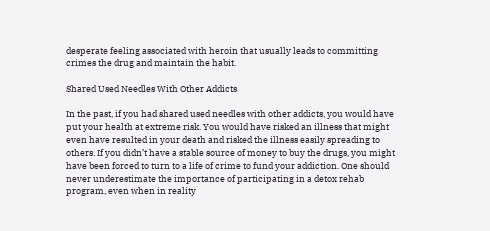desperate feeling associated with heroin that usually leads to committing crimes the drug and maintain the habit.

Shared Used Needles With Other Addicts

In the past, if you had shared used needles with other addicts, you would have put your health at extreme risk. You would have risked an illness that might even have resulted in your death and risked the illness easily spreading to others. If you didn’t have a stable source of money to buy the drugs, you might have been forced to turn to a life of crime to fund your addiction. One should never underestimate the importance of participating in a detox rehab program, even when in reality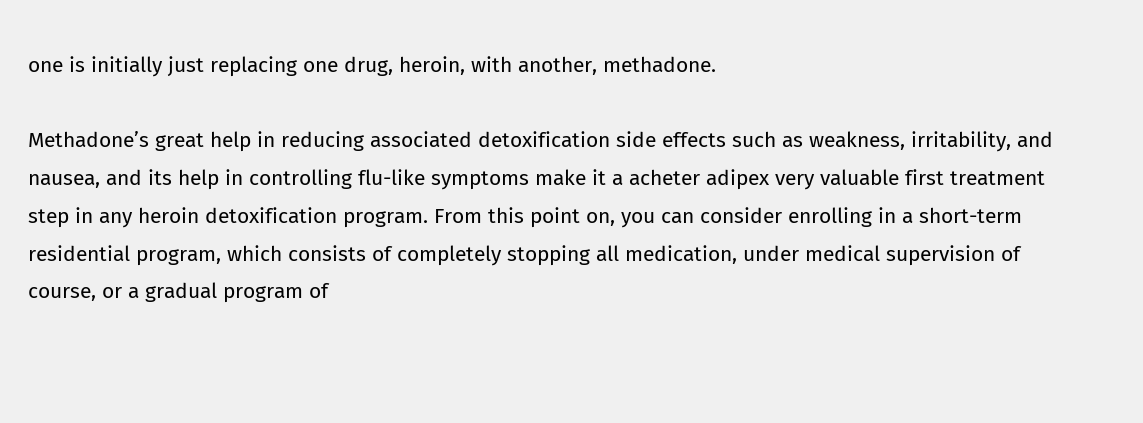one is initially just replacing one drug, heroin, with another, methadone.

Methadone’s great help in reducing associated detoxification side effects such as weakness, irritability, and nausea, and its help in controlling flu-like symptoms make it a acheter adipex very valuable first treatment step in any heroin detoxification program. From this point on, you can consider enrolling in a short-term residential program, which consists of completely stopping all medication, under medical supervision of course, or a gradual program of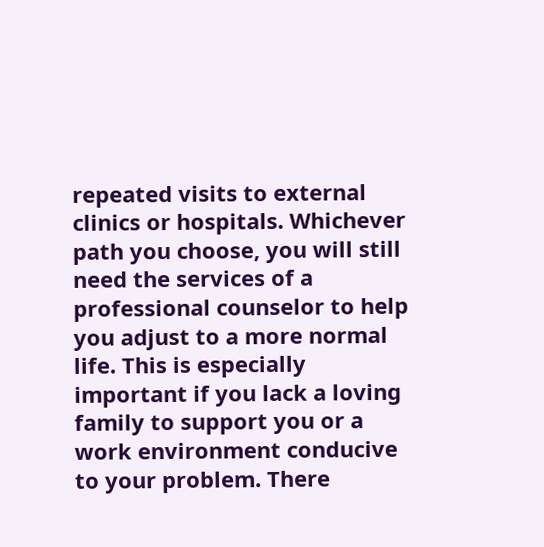repeated visits to external clinics or hospitals. Whichever path you choose, you will still need the services of a professional counselor to help you adjust to a more normal life. This is especially important if you lack a loving family to support you or a work environment conducive to your problem. There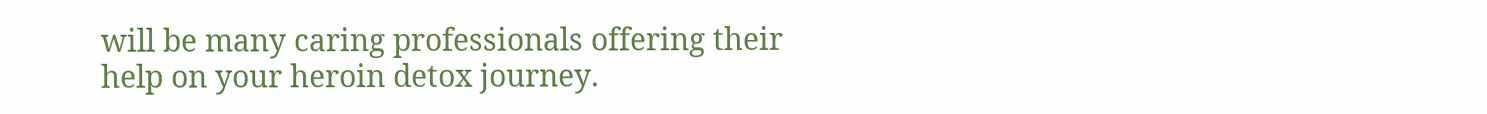will be many caring professionals offering their help on your heroin detox journey.